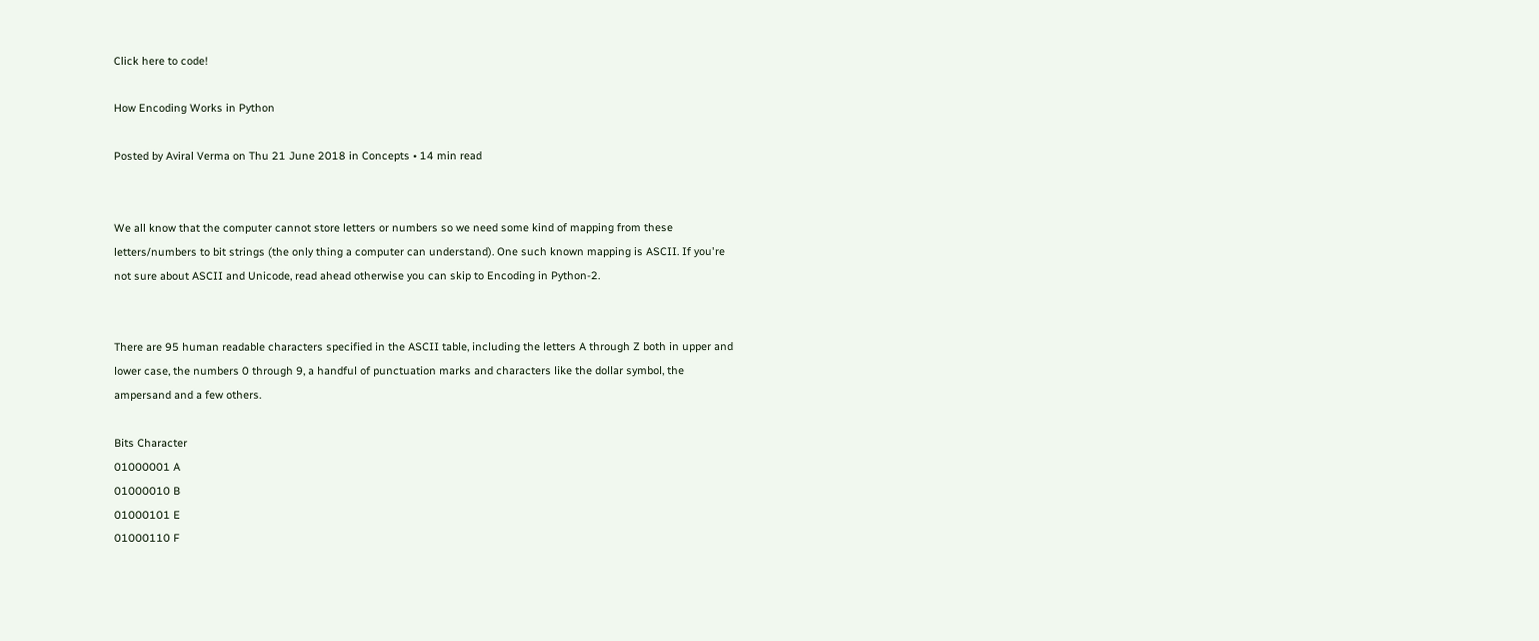Click here to code!

How Encoding Works in Python

Posted by Aviral Verma on Thu 21 June 2018 in Concepts • 14 min read


We all know that the computer cannot store letters or numbers so we need some kind of mapping from these letters/numbers to bit strings (the only thing a computer can understand). One such known mapping is ASCII. If you're not sure about ASCII and Unicode, read ahead otherwise you can skip to Encoding in Python-2.


There are 95 human readable characters specified in the ASCII table, including the letters A through Z both in upper and lower case, the numbers 0 through 9, a handful of punctuation marks and characters like the dollar symbol, the ampersand and a few others.

Bits Character
01000001 A
01000010 B
01000101 E
01000110 F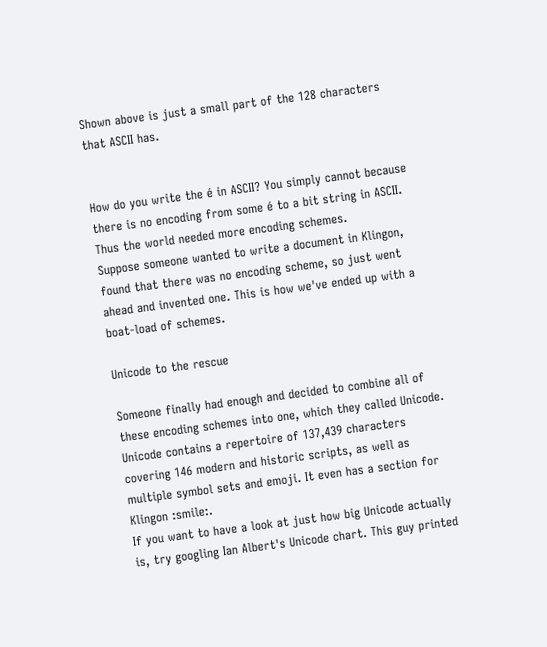Shown above is just a small part of the 128 characters that ASCII has.


How do you write the é in ASCII? You simply cannot because there is no encoding from some é to a bit string in ASCII. Thus the world needed more encoding schemes.
Suppose someone wanted to write a document in Klingon, found that there was no encoding scheme, so just went ahead and invented one. This is how we've ended up with a boat-load of schemes.

Unicode to the rescue

Someone finally had enough and decided to combine all of these encoding schemes into one, which they called Unicode. Unicode contains a repertoire of 137,439 characters covering 146 modern and historic scripts, as well as multiple symbol sets and emoji. It even has a section for Klingon :smile:.
If you want to have a look at just how big Unicode actually is, try googling Ian Albert's Unicode chart. This guy printed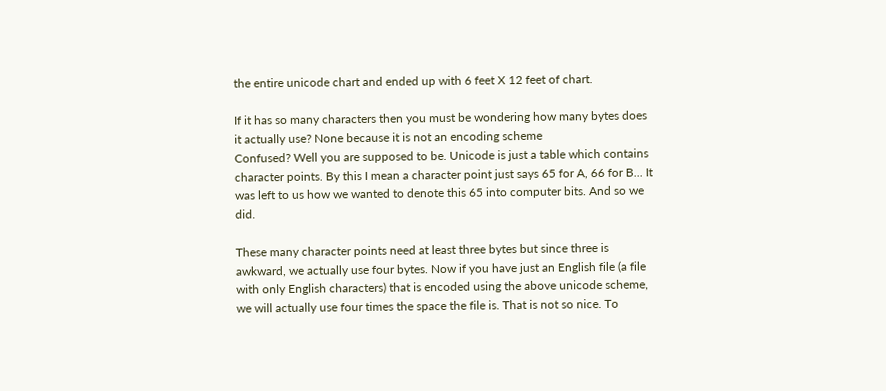the entire unicode chart and ended up with 6 feet X 12 feet of chart.

If it has so many characters then you must be wondering how many bytes does it actually use? None because it is not an encoding scheme
Confused? Well you are supposed to be. Unicode is just a table which contains character points. By this I mean a character point just says 65 for A, 66 for B... It was left to us how we wanted to denote this 65 into computer bits. And so we did.

These many character points need at least three bytes but since three is awkward, we actually use four bytes. Now if you have just an English file (a file with only English characters) that is encoded using the above unicode scheme, we will actually use four times the space the file is. That is not so nice. To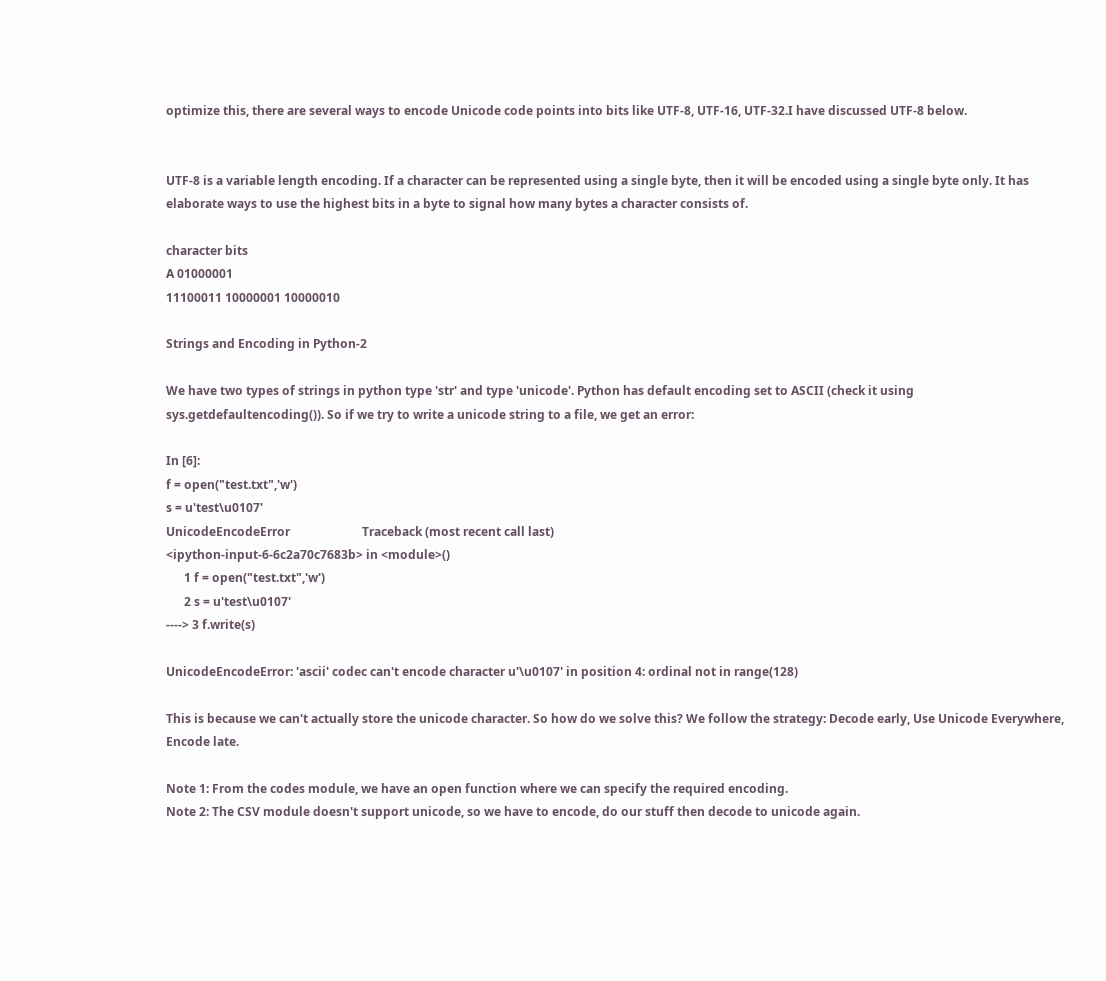optimize this, there are several ways to encode Unicode code points into bits like UTF-8, UTF-16, UTF-32.I have discussed UTF-8 below.


UTF-8 is a variable length encoding. If a character can be represented using a single byte, then it will be encoded using a single byte only. It has elaborate ways to use the highest bits in a byte to signal how many bytes a character consists of.

character bits
A 01000001
11100011 10000001 10000010

Strings and Encoding in Python-2

We have two types of strings in python type 'str' and type 'unicode'. Python has default encoding set to ASCII (check it using sys.getdefaultencoding()). So if we try to write a unicode string to a file, we get an error:

In [6]:
f = open("test.txt",'w')
s = u'test\u0107'
UnicodeEncodeError                        Traceback (most recent call last)
<ipython-input-6-6c2a70c7683b> in <module>()
      1 f = open("test.txt",'w')
      2 s = u'test\u0107'
----> 3 f.write(s)

UnicodeEncodeError: 'ascii' codec can't encode character u'\u0107' in position 4: ordinal not in range(128)

This is because we can't actually store the unicode character. So how do we solve this? We follow the strategy: Decode early, Use Unicode Everywhere, Encode late.

Note 1: From the codes module, we have an open function where we can specify the required encoding.
Note 2: The CSV module doesn't support unicode, so we have to encode, do our stuff then decode to unicode again.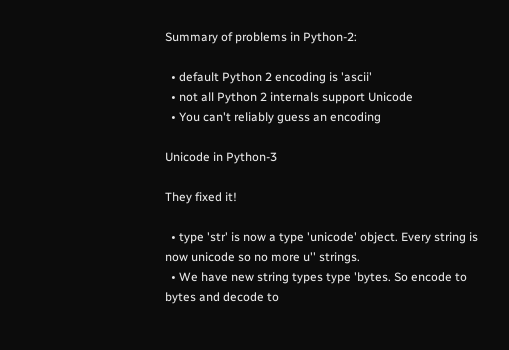Summary of problems in Python-2:

  • default Python 2 encoding is 'ascii'
  • not all Python 2 internals support Unicode
  • You can't reliably guess an encoding

Unicode in Python-3

They fixed it!

  • type 'str' is now a type 'unicode' object. Every string is now unicode so no more u'' strings.
  • We have new string types type 'bytes. So encode to bytes and decode to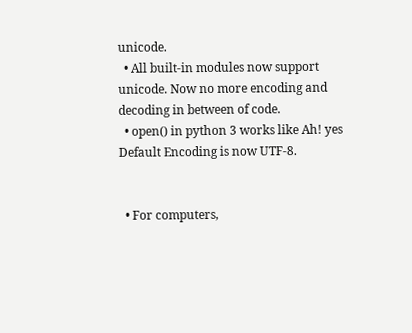unicode.
  • All built-in modules now support unicode. Now no more encoding and decoding in between of code.
  • open() in python 3 works like Ah! yes Default Encoding is now UTF-8.


  • For computers,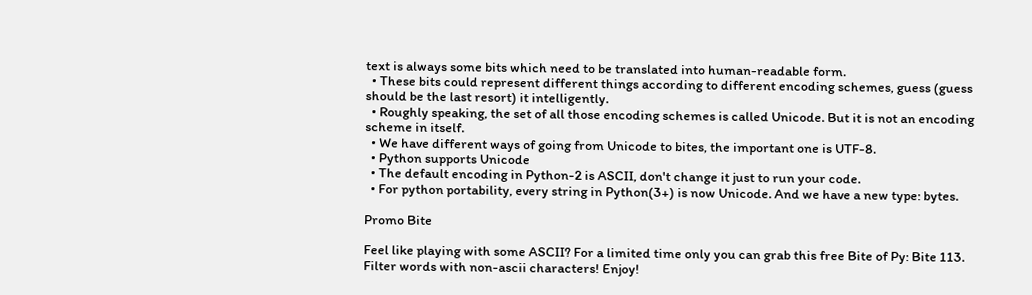text is always some bits which need to be translated into human-readable form.
  • These bits could represent different things according to different encoding schemes, guess (guess should be the last resort) it intelligently.
  • Roughly speaking, the set of all those encoding schemes is called Unicode. But it is not an encoding scheme in itself.
  • We have different ways of going from Unicode to bites, the important one is UTF-8.
  • Python supports Unicode
  • The default encoding in Python-2 is ASCII, don't change it just to run your code.
  • For python portability, every string in Python(3+) is now Unicode. And we have a new type: bytes.

Promo Bite

Feel like playing with some ASCII? For a limited time only you can grab this free Bite of Py: Bite 113. Filter words with non-ascii characters! Enjoy!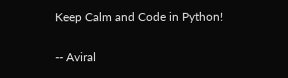Keep Calm and Code in Python!

-- Aviral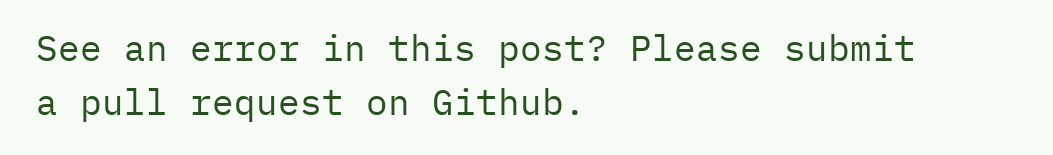See an error in this post? Please submit a pull request on Github.